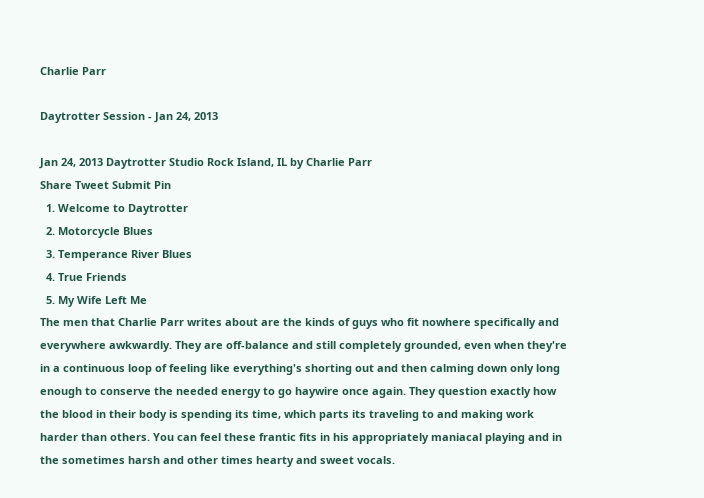Charlie Parr

Daytrotter Session - Jan 24, 2013

Jan 24, 2013 Daytrotter Studio Rock Island, IL by Charlie Parr
Share Tweet Submit Pin
  1. Welcome to Daytrotter
  2. Motorcycle Blues
  3. Temperance River Blues
  4. True Friends
  5. My Wife Left Me
The men that Charlie Parr writes about are the kinds of guys who fit nowhere specifically and everywhere awkwardly. They are off-balance and still completely grounded, even when they're in a continuous loop of feeling like everything's shorting out and then calming down only long enough to conserve the needed energy to go haywire once again. They question exactly how the blood in their body is spending its time, which parts its traveling to and making work harder than others. You can feel these frantic fits in his appropriately maniacal playing and in the sometimes harsh and other times hearty and sweet vocals.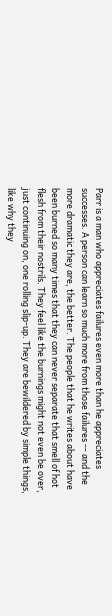Parr is a man who appreciates failures even more than he appreciates successes. A person can learn so much more from those failures -- and the more dramatic they are, the better. The people that he writes about have been burned so many times that they can never separate that smell of hot flesh from their nostrils. They feel like the burnings might not even be over, just continuing on, one rolling slip-up. They are bewildered by simple things, like why they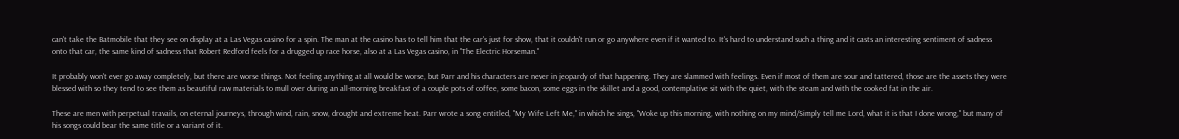can't take the Batmobile that they see on display at a Las Vegas casino for a spin. The man at the casino has to tell him that the car's just for show, that it couldn't run or go anywhere even if it wanted to. It's hard to understand such a thing and it casts an interesting sentiment of sadness onto that car, the same kind of sadness that Robert Redford feels for a drugged up race horse, also at a Las Vegas casino, in "The Electric Horseman."

It probably won't ever go away completely, but there are worse things. Not feeling anything at all would be worse, but Parr and his characters are never in jeopardy of that happening. They are slammed with feelings. Even if most of them are sour and tattered, those are the assets they were blessed with so they tend to see them as beautiful raw materials to mull over during an all-morning breakfast of a couple pots of coffee, some bacon, some eggs in the skillet and a good, contemplative sit with the quiet, with the steam and with the cooked fat in the air.

These are men with perpetual travails, on eternal journeys, through wind, rain, snow, drought and extreme heat. Parr wrote a song entitled, "My Wife Left Me," in which he sings, "Woke up this morning, with nothing on my mind/Simply tell me Lord, what it is that I done wrong," but many of his songs could bear the same title or a variant of it.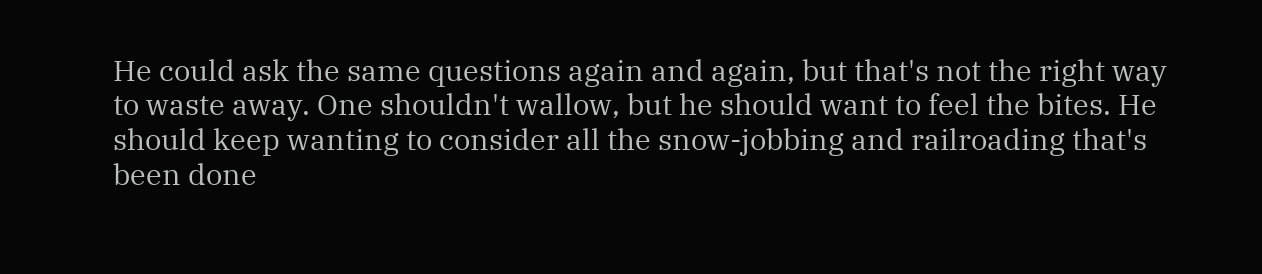He could ask the same questions again and again, but that's not the right way to waste away. One shouldn't wallow, but he should want to feel the bites. He should keep wanting to consider all the snow-jobbing and railroading that's been done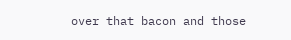over that bacon and those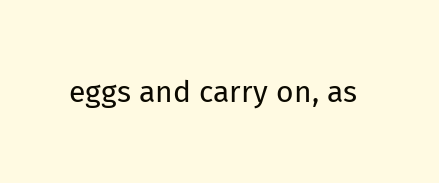eggs and carry on, as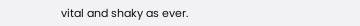vital and shaky as ever.